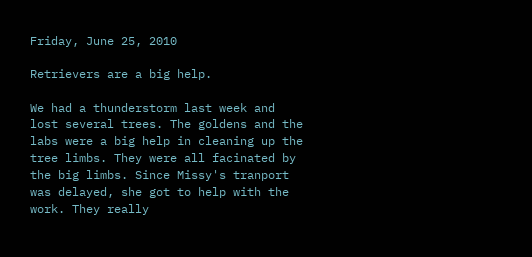Friday, June 25, 2010

Retrievers are a big help.

We had a thunderstorm last week and lost several trees. The goldens and the labs were a big help in cleaning up the tree limbs. They were all facinated by the big limbs. Since Missy's tranport was delayed, she got to help with the work. They really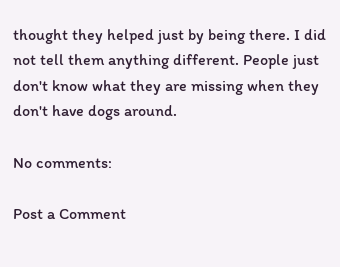thought they helped just by being there. I did not tell them anything different. People just don't know what they are missing when they don't have dogs around.

No comments:

Post a Comment